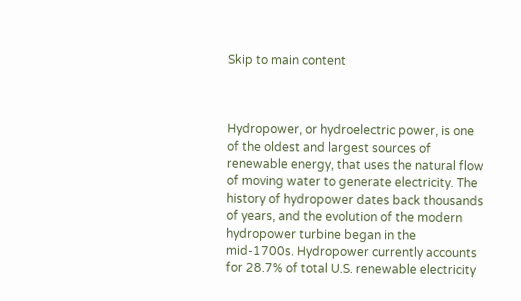Skip to main content



Hydropower, or hydroelectric power, is one of the oldest and largest sources of renewable energy, that uses the natural flow of moving water to generate electricity. The history of hydropower dates back thousands of years, and the evolution of the modern hydropower turbine began in the mid-1700s. Hydropower currently accounts for 28.7% of total U.S. renewable electricity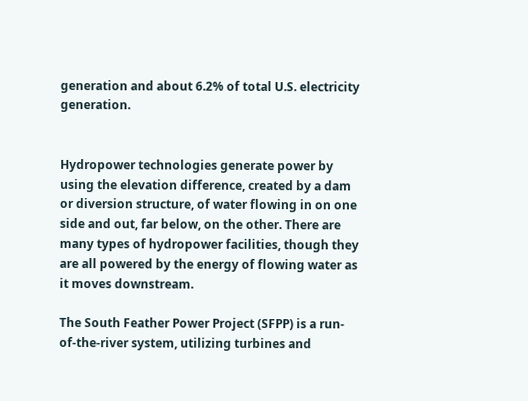generation and about 6.2% of total U.S. electricity generation.


Hydropower technologies generate power by using the elevation difference, created by a dam or diversion structure, of water flowing in on one side and out, far below, on the other. There are many types of hydropower facilities, though they are all powered by the energy of flowing water as it moves downstream.

The South Feather Power Project (SFPP) is a run-of-the-river system, utilizing turbines and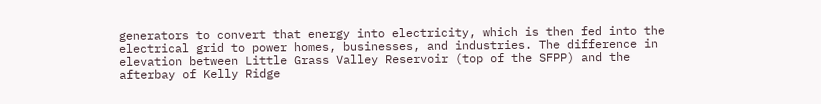generators to convert that energy into electricity, which is then fed into the electrical grid to power homes, businesses, and industries. The difference in elevation between Little Grass Valley Reservoir (top of the SFPP) and the afterbay of Kelly Ridge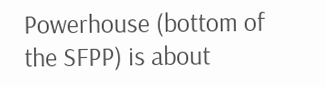Powerhouse (bottom of the SFPP) is about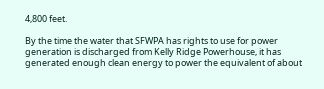4,800 feet.

By the time the water that SFWPA has rights to use for power generation is discharged from Kelly Ridge Powerhouse, it has generated enough clean energy to power the equivalent of about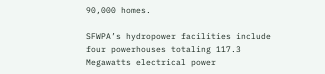90,000 homes.

SFWPA’s hydropower facilities include four powerhouses totaling 117.3 Megawatts electrical power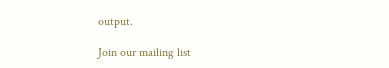output.

Join our mailing list